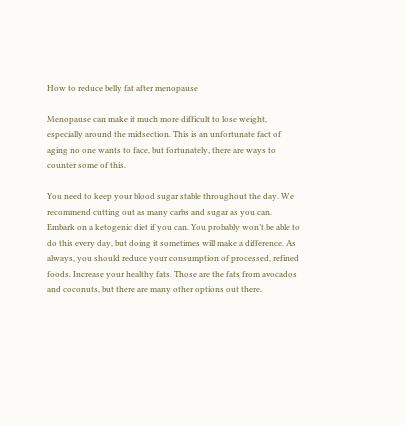How to reduce belly fat after menopause

Menopause can make it much more difficult to lose weight, especially around the midsection. This is an unfortunate fact of aging no one wants to face, but fortunately, there are ways to counter some of this.

You need to keep your blood sugar stable throughout the day. We recommend cutting out as many carbs and sugar as you can. Embark on a ketogenic diet if you can. You probably won’t be able to do this every day, but doing it sometimes will make a difference. As always, you should reduce your consumption of processed, refined foods. Increase your healthy fats. Those are the fats from avocados and coconuts, but there are many other options out there.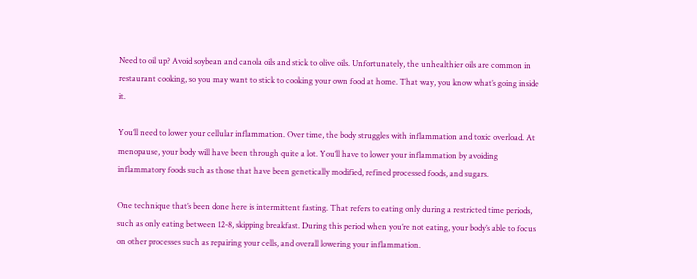Need to oil up? Avoid soybean and canola oils and stick to olive oils. Unfortunately, the unhealthier oils are common in restaurant cooking, so you may want to stick to cooking your own food at home. That way, you know what’s going inside it.

You’ll need to lower your cellular inflammation. Over time, the body struggles with inflammation and toxic overload. At menopause, your body will have been through quite a lot. You’ll have to lower your inflammation by avoiding inflammatory foods such as those that have been genetically modified, refined processed foods, and sugars.

One technique that’s been done here is intermittent fasting. That refers to eating only during a restricted time periods, such as only eating between 12-8, skipping breakfast. During this period when you’re not eating, your body’s able to focus on other processes such as repairing your cells, and overall lowering your inflammation.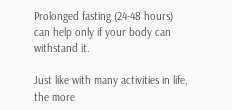Prolonged fasting (24-48 hours) can help only if your body can withstand it.

Just like with many activities in life, the more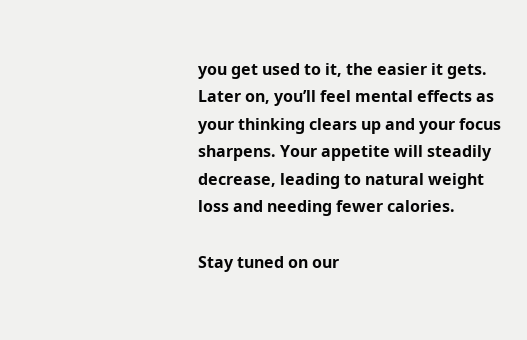you get used to it, the easier it gets. Later on, you’ll feel mental effects as your thinking clears up and your focus sharpens. Your appetite will steadily decrease, leading to natural weight loss and needing fewer calories.

Stay tuned on our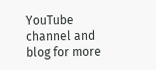YouTube channel and blog for more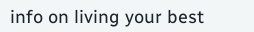info on living your best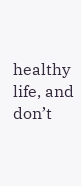healthy life, and don’t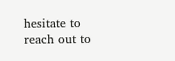hesitate to reach out to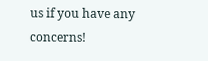us if you have any concerns!